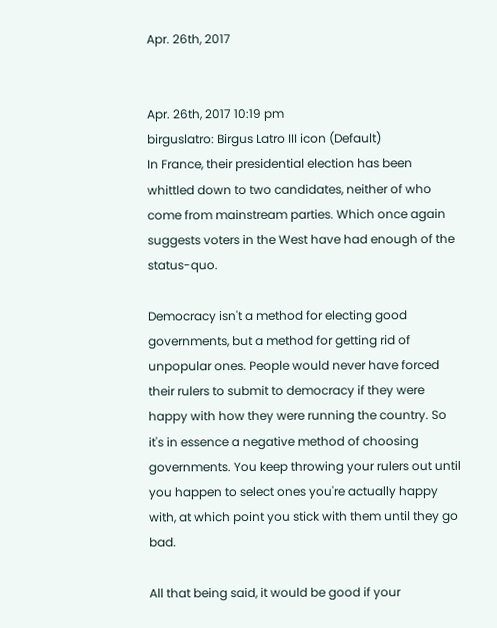Apr. 26th, 2017


Apr. 26th, 2017 10:19 pm
birguslatro: Birgus Latro III icon (Default)
In France, their presidential election has been whittled down to two candidates, neither of who come from mainstream parties. Which once again suggests voters in the West have had enough of the status-quo.

Democracy isn't a method for electing good governments, but a method for getting rid of unpopular ones. People would never have forced their rulers to submit to democracy if they were happy with how they were running the country. So it's in essence a negative method of choosing governments. You keep throwing your rulers out until you happen to select ones you're actually happy with, at which point you stick with them until they go bad.

All that being said, it would be good if your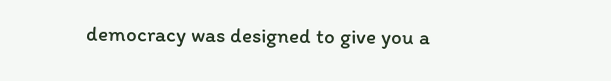democracy was designed to give you a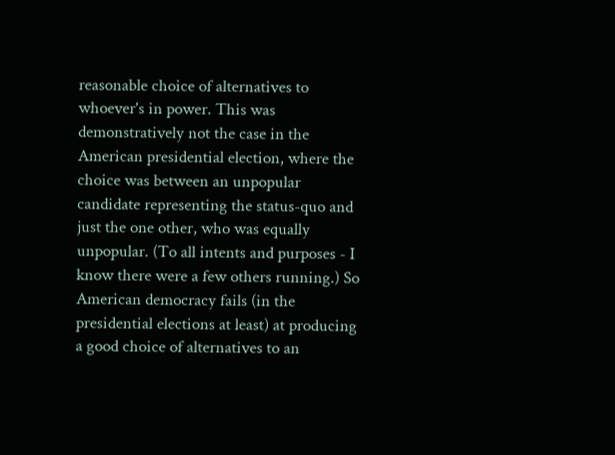reasonable choice of alternatives to whoever's in power. This was demonstratively not the case in the American presidential election, where the choice was between an unpopular candidate representing the status-quo and just the one other, who was equally unpopular. (To all intents and purposes - I know there were a few others running.) So American democracy fails (in the presidential elections at least) at producing a good choice of alternatives to an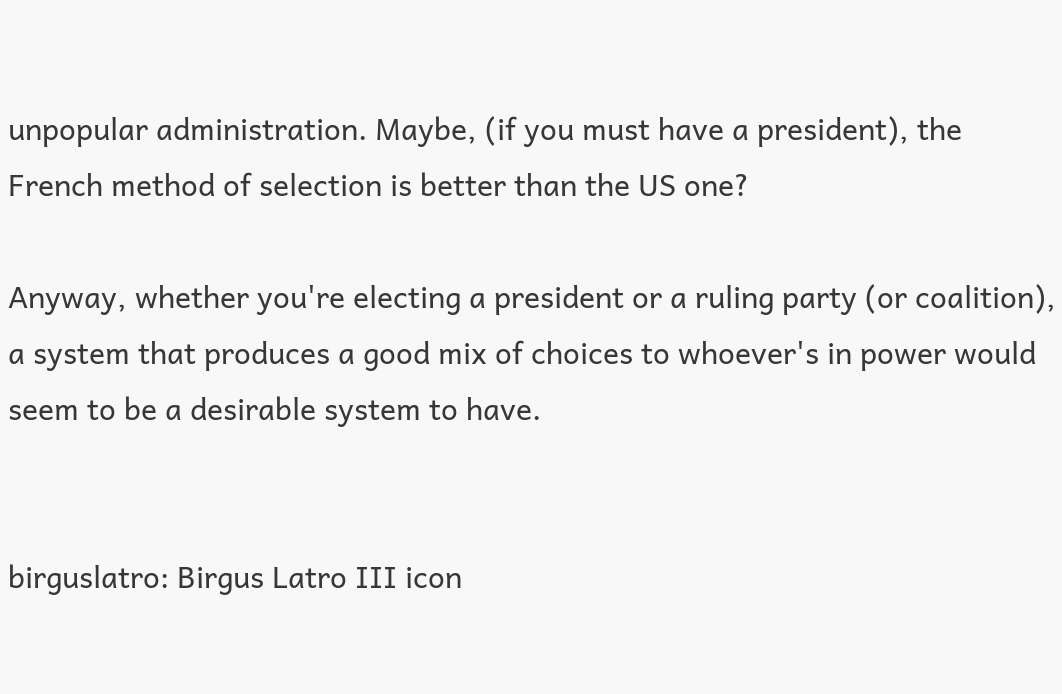unpopular administration. Maybe, (if you must have a president), the French method of selection is better than the US one?

Anyway, whether you're electing a president or a ruling party (or coalition), a system that produces a good mix of choices to whoever's in power would seem to be a desirable system to have.


birguslatro: Birgus Latro III icon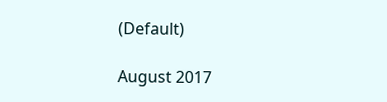(Default)

August 2017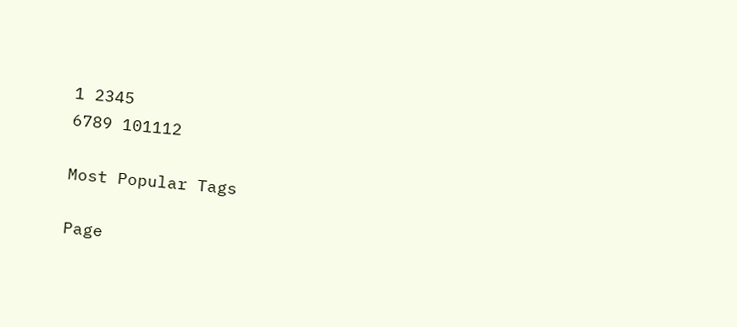1 2345
6789 101112

Most Popular Tags

Page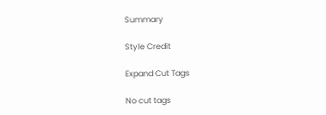Summary

Style Credit

Expand Cut Tags

No cut tags